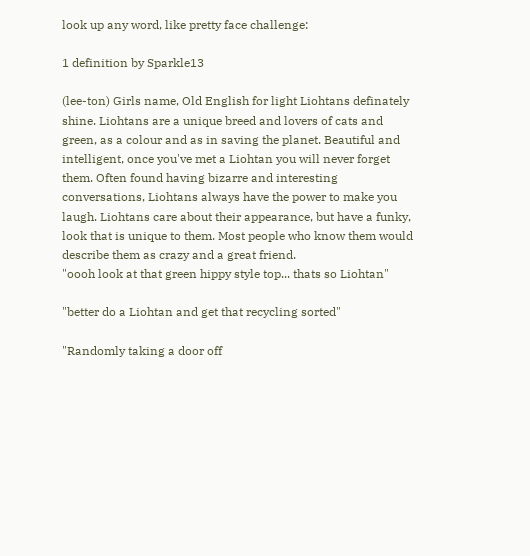look up any word, like pretty face challenge:

1 definition by Sparkle13

(lee-ton) Girls name, Old English for light Liohtans definately shine. Liohtans are a unique breed and lovers of cats and green, as a colour and as in saving the planet. Beautiful and intelligent, once you've met a Liohtan you will never forget them. Often found having bizarre and interesting conversations, Liohtans always have the power to make you laugh. Liohtans care about their appearance, but have a funky, look that is unique to them. Most people who know them would describe them as crazy and a great friend.
"oooh look at that green hippy style top... thats so Liohtan"

"better do a Liohtan and get that recycling sorted"

"Randomly taking a door off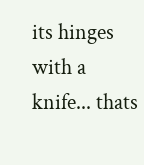its hinges with a knife... thats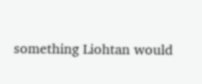something Liohtan would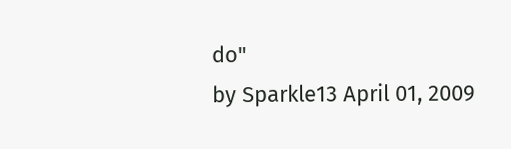do"
by Sparkle13 April 01, 2009